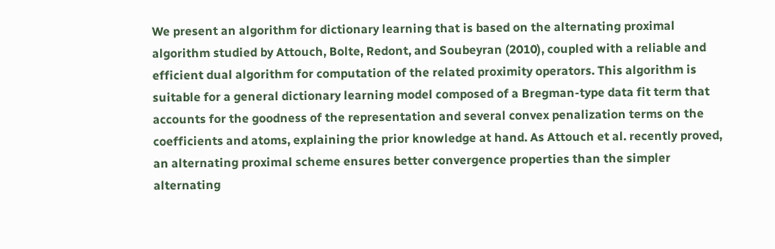We present an algorithm for dictionary learning that is based on the alternating proximal algorithm studied by Attouch, Bolte, Redont, and Soubeyran (2010), coupled with a reliable and efficient dual algorithm for computation of the related proximity operators. This algorithm is suitable for a general dictionary learning model composed of a Bregman-type data fit term that accounts for the goodness of the representation and several convex penalization terms on the coefficients and atoms, explaining the prior knowledge at hand. As Attouch et al. recently proved, an alternating proximal scheme ensures better convergence properties than the simpler alternating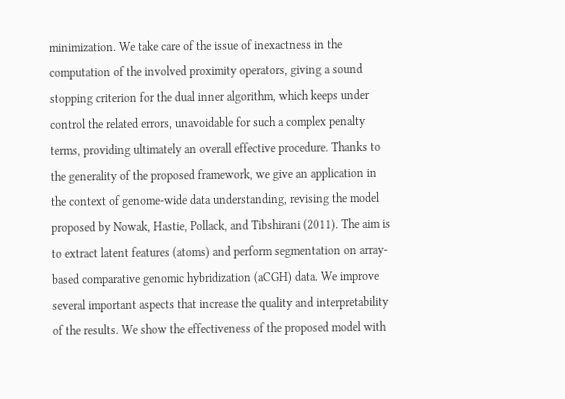minimization. We take care of the issue of inexactness in the computation of the involved proximity operators, giving a sound stopping criterion for the dual inner algorithm, which keeps under control the related errors, unavoidable for such a complex penalty terms, providing ultimately an overall effective procedure. Thanks to the generality of the proposed framework, we give an application in the context of genome-wide data understanding, revising the model proposed by Nowak, Hastie, Pollack, and Tibshirani (2011). The aim is to extract latent features (atoms) and perform segmentation on array-based comparative genomic hybridization (aCGH) data. We improve several important aspects that increase the quality and interpretability of the results. We show the effectiveness of the proposed model with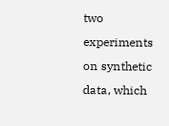two experiments on synthetic data, which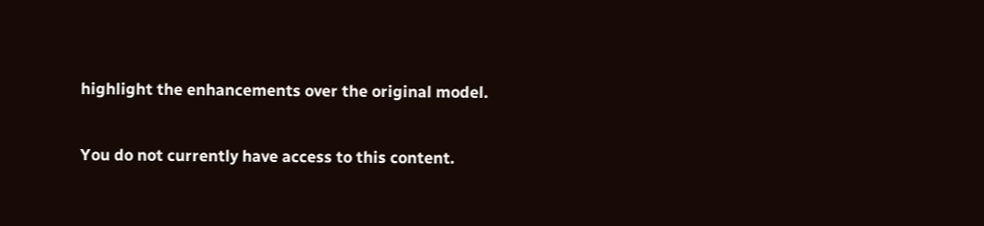highlight the enhancements over the original model.

You do not currently have access to this content.